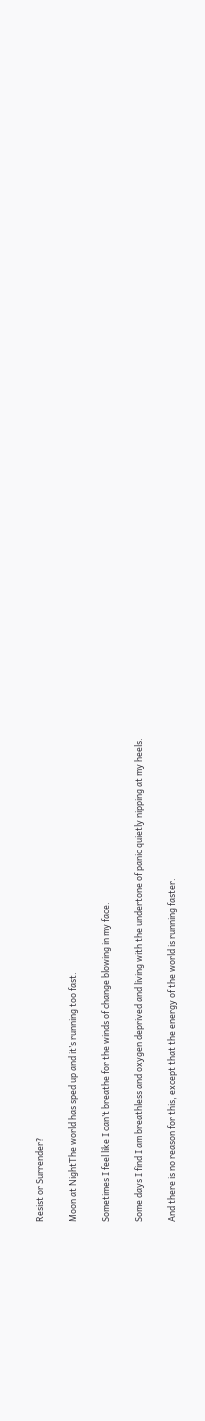Resist or Surrender?

Moon at NightThe world has sped up and it’s running too fast.

Sometimes I feel like I can’t breathe for the winds of change blowing in my face.

Some days I find I am breathless and oxygen deprived and living with the undertone of panic quietly nipping at my heels.

And there is no reason for this, except that the energy of the world is running faster.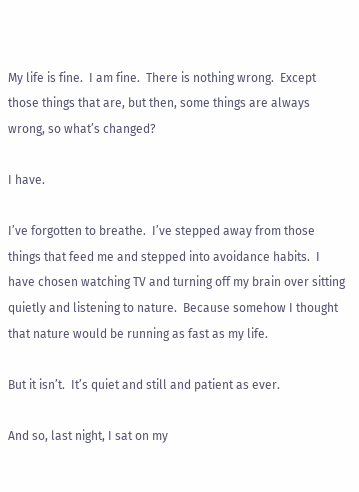My life is fine.  I am fine.  There is nothing wrong.  Except those things that are, but then, some things are always wrong, so what’s changed?

I have.

I’ve forgotten to breathe.  I’ve stepped away from those things that feed me and stepped into avoidance habits.  I have chosen watching TV and turning off my brain over sitting quietly and listening to nature.  Because somehow I thought that nature would be running as fast as my life.

But it isn’t.  It’s quiet and still and patient as ever.

And so, last night, I sat on my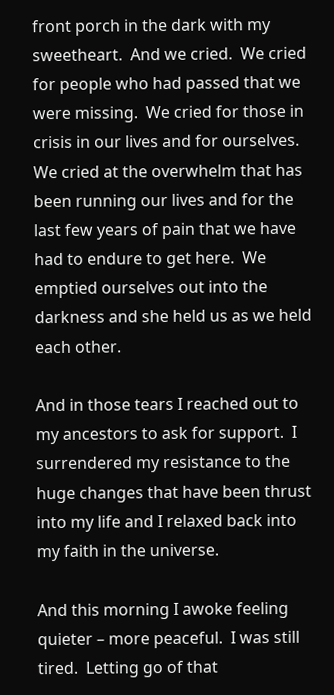front porch in the dark with my sweetheart.  And we cried.  We cried for people who had passed that we were missing.  We cried for those in crisis in our lives and for ourselves.  We cried at the overwhelm that has been running our lives and for the last few years of pain that we have had to endure to get here.  We emptied ourselves out into the darkness and she held us as we held each other.

And in those tears I reached out to my ancestors to ask for support.  I surrendered my resistance to the huge changes that have been thrust into my life and I relaxed back into my faith in the universe.

And this morning I awoke feeling quieter – more peaceful.  I was still tired.  Letting go of that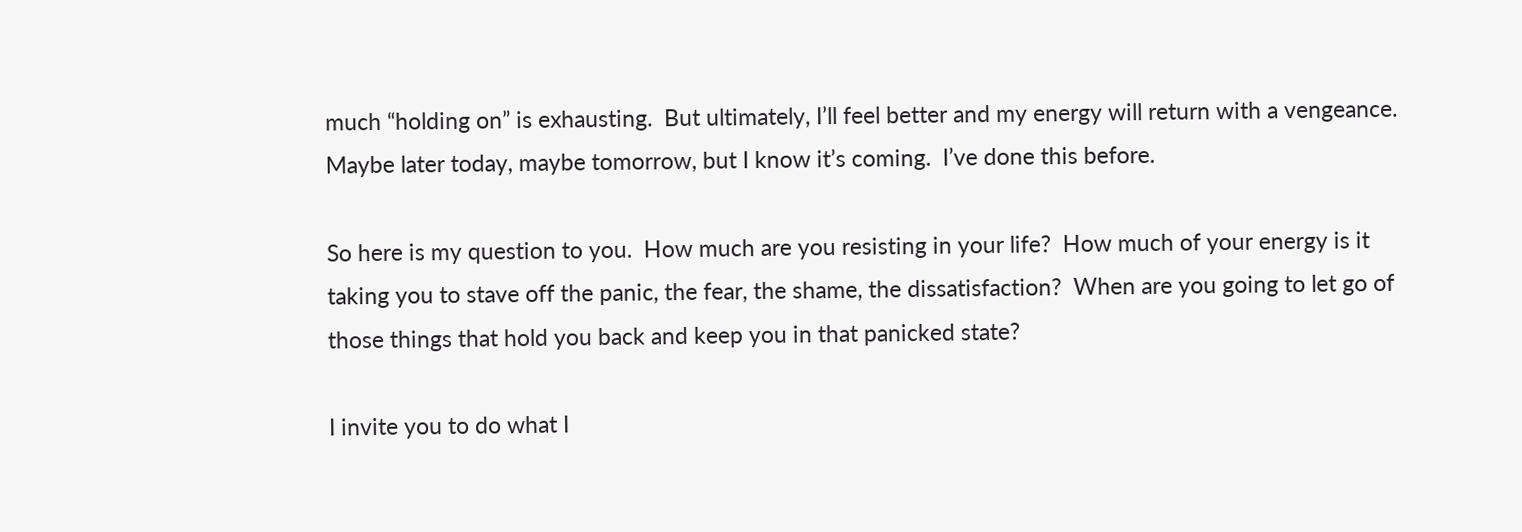much “holding on” is exhausting.  But ultimately, I’ll feel better and my energy will return with a vengeance.  Maybe later today, maybe tomorrow, but I know it’s coming.  I’ve done this before.

So here is my question to you.  How much are you resisting in your life?  How much of your energy is it taking you to stave off the panic, the fear, the shame, the dissatisfaction?  When are you going to let go of those things that hold you back and keep you in that panicked state?

I invite you to do what I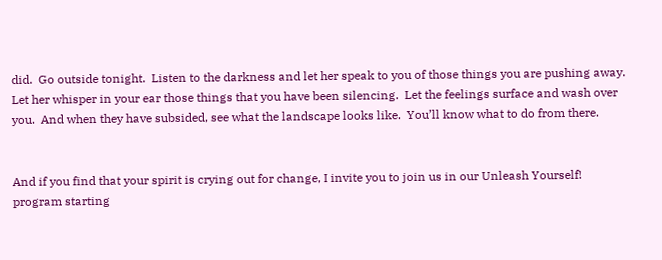did.  Go outside tonight.  Listen to the darkness and let her speak to you of those things you are pushing away. Let her whisper in your ear those things that you have been silencing.  Let the feelings surface and wash over you.  And when they have subsided, see what the landscape looks like.  You’ll know what to do from there.


And if you find that your spirit is crying out for change, I invite you to join us in our Unleash Yourself! program starting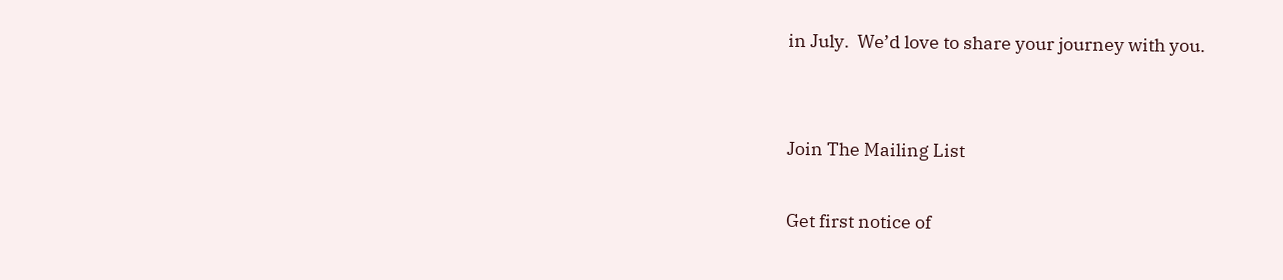in July.  We’d love to share your journey with you.


Join The Mailing List

Get first notice of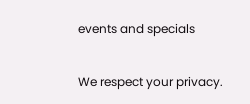events and specials

We respect your privacy.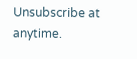Unsubscribe at anytime.